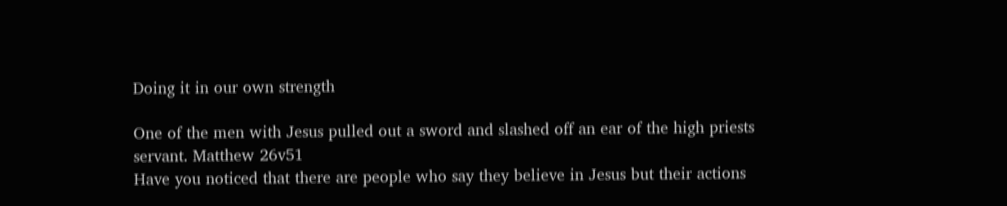Doing it in our own strength

One of the men with Jesus pulled out a sword and slashed off an ear of the high priests servant. Matthew 26v51
Have you noticed that there are people who say they believe in Jesus but their actions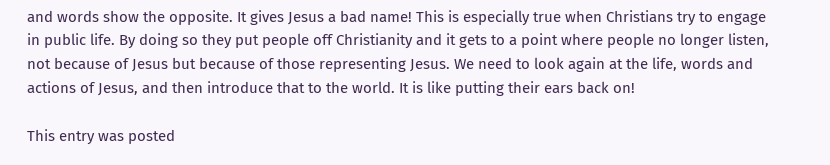and words show the opposite. It gives Jesus a bad name! This is especially true when Christians try to engage in public life. By doing so they put people off Christianity and it gets to a point where people no longer listen, not because of Jesus but because of those representing Jesus. We need to look again at the life, words and actions of Jesus, and then introduce that to the world. It is like putting their ears back on!

This entry was posted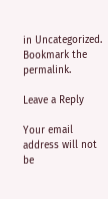in Uncategorized. Bookmark the permalink.

Leave a Reply

Your email address will not be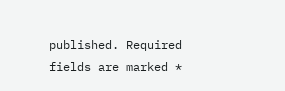published. Required fields are marked *